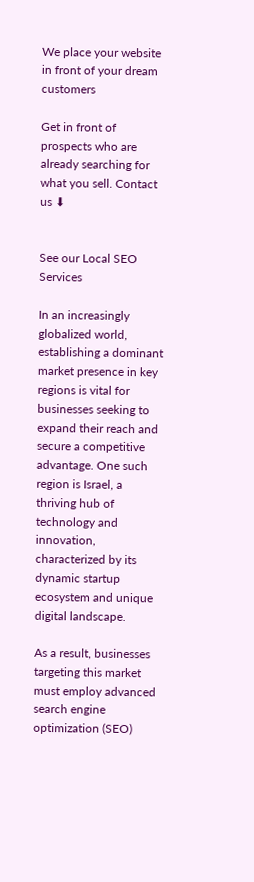We place your website in front of your dream customers

Get in front of prospects who are already searching for what you sell. Contact us ⬇


See our Local SEO Services

In an increasingly globalized world, establishing a dominant market presence in key regions is vital for businesses seeking to expand their reach and secure a competitive advantage. One such region is Israel, a thriving hub of technology and innovation, characterized by its dynamic startup ecosystem and unique digital landscape.

As a result, businesses targeting this market must employ advanced search engine optimization (SEO)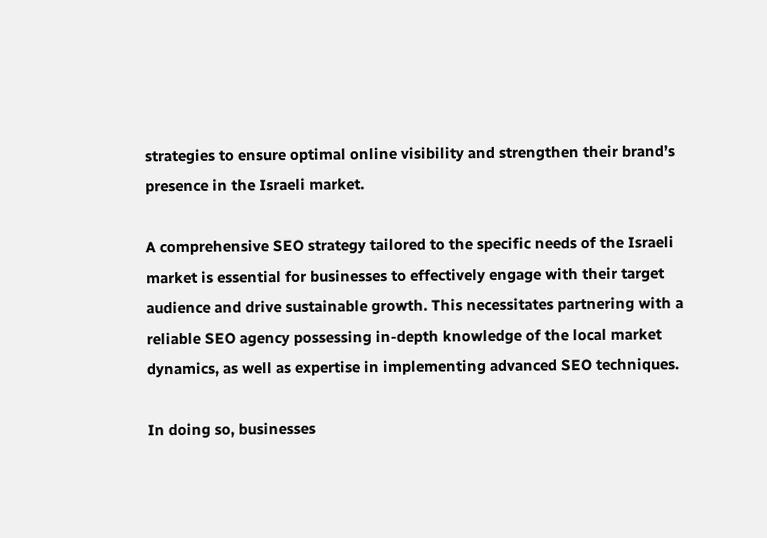strategies to ensure optimal online visibility and strengthen their brand’s presence in the Israeli market.

A comprehensive SEO strategy tailored to the specific needs of the Israeli market is essential for businesses to effectively engage with their target audience and drive sustainable growth. This necessitates partnering with a reliable SEO agency possessing in-depth knowledge of the local market dynamics, as well as expertise in implementing advanced SEO techniques.

In doing so, businesses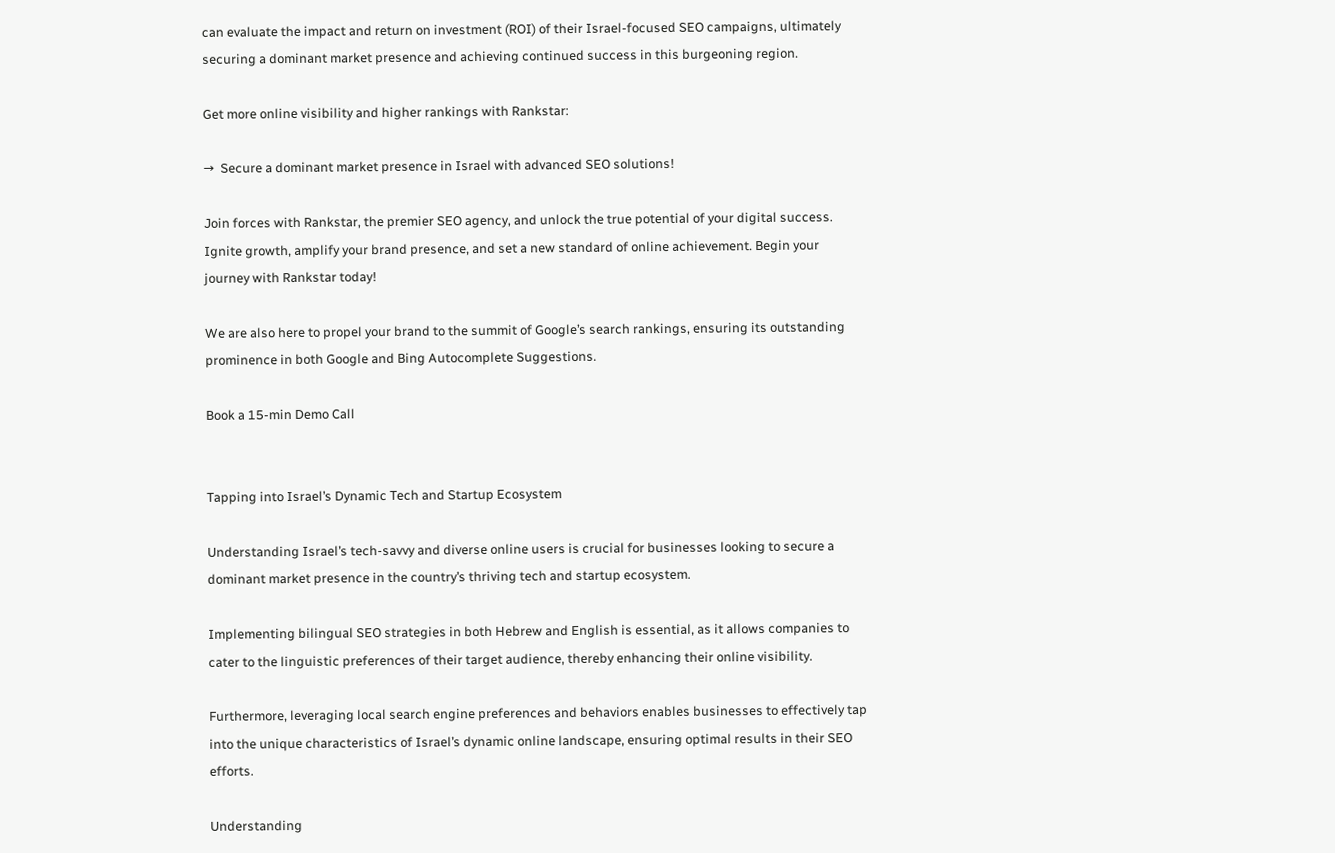can evaluate the impact and return on investment (ROI) of their Israel-focused SEO campaigns, ultimately securing a dominant market presence and achieving continued success in this burgeoning region.

Get more online visibility and higher rankings with Rankstar:

→  Secure a dominant market presence in Israel with advanced SEO solutions!

Join forces with Rankstar, the premier SEO agency, and unlock the true potential of your digital success. Ignite growth, amplify your brand presence, and set a new standard of online achievement. Begin your journey with Rankstar today!

We are also here to propel your brand to the summit of Google’s search rankings, ensuring its outstanding prominence in both Google and Bing Autocomplete Suggestions.

Book a 15-min Demo Call


Tapping into Israel’s Dynamic Tech and Startup Ecosystem

Understanding Israel’s tech-savvy and diverse online users is crucial for businesses looking to secure a dominant market presence in the country’s thriving tech and startup ecosystem.

Implementing bilingual SEO strategies in both Hebrew and English is essential, as it allows companies to cater to the linguistic preferences of their target audience, thereby enhancing their online visibility.

Furthermore, leveraging local search engine preferences and behaviors enables businesses to effectively tap into the unique characteristics of Israel’s dynamic online landscape, ensuring optimal results in their SEO efforts.

Understanding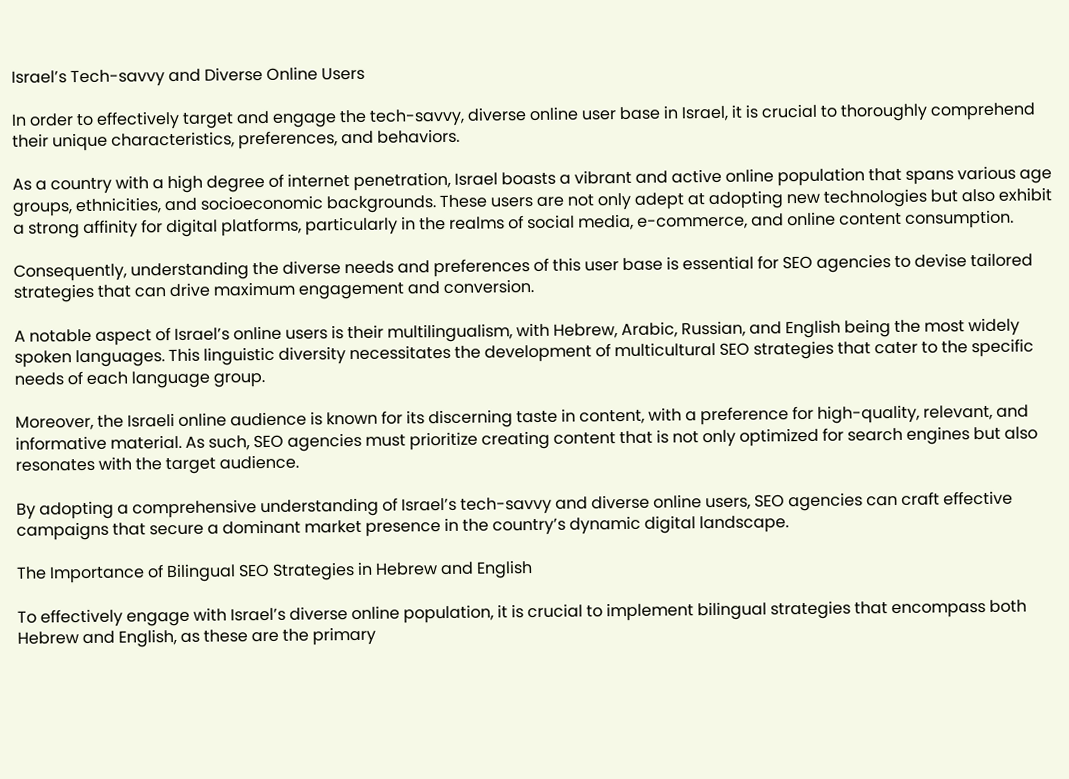Israel’s Tech-savvy and Diverse Online Users

In order to effectively target and engage the tech-savvy, diverse online user base in Israel, it is crucial to thoroughly comprehend their unique characteristics, preferences, and behaviors.

As a country with a high degree of internet penetration, Israel boasts a vibrant and active online population that spans various age groups, ethnicities, and socioeconomic backgrounds. These users are not only adept at adopting new technologies but also exhibit a strong affinity for digital platforms, particularly in the realms of social media, e-commerce, and online content consumption.

Consequently, understanding the diverse needs and preferences of this user base is essential for SEO agencies to devise tailored strategies that can drive maximum engagement and conversion.

A notable aspect of Israel’s online users is their multilingualism, with Hebrew, Arabic, Russian, and English being the most widely spoken languages. This linguistic diversity necessitates the development of multicultural SEO strategies that cater to the specific needs of each language group.

Moreover, the Israeli online audience is known for its discerning taste in content, with a preference for high-quality, relevant, and informative material. As such, SEO agencies must prioritize creating content that is not only optimized for search engines but also resonates with the target audience.

By adopting a comprehensive understanding of Israel’s tech-savvy and diverse online users, SEO agencies can craft effective campaigns that secure a dominant market presence in the country’s dynamic digital landscape.

The Importance of Bilingual SEO Strategies in Hebrew and English

To effectively engage with Israel’s diverse online population, it is crucial to implement bilingual strategies that encompass both Hebrew and English, as these are the primary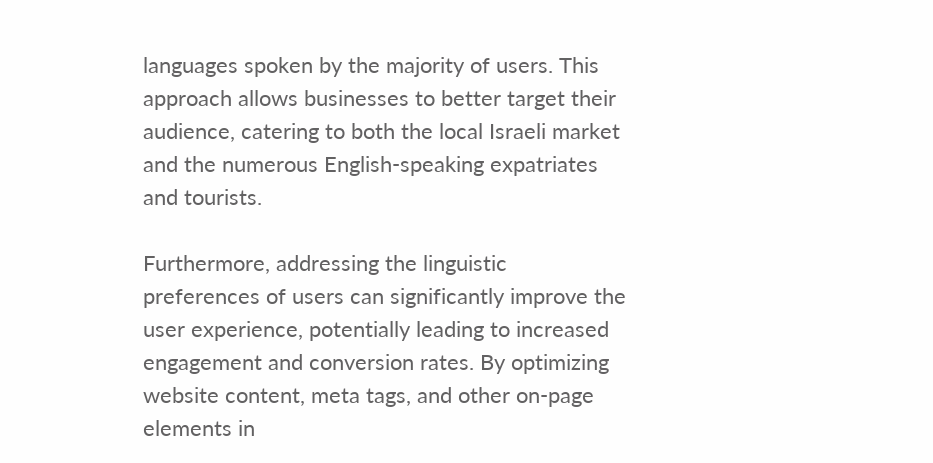languages spoken by the majority of users. This approach allows businesses to better target their audience, catering to both the local Israeli market and the numerous English-speaking expatriates and tourists.

Furthermore, addressing the linguistic preferences of users can significantly improve the user experience, potentially leading to increased engagement and conversion rates. By optimizing website content, meta tags, and other on-page elements in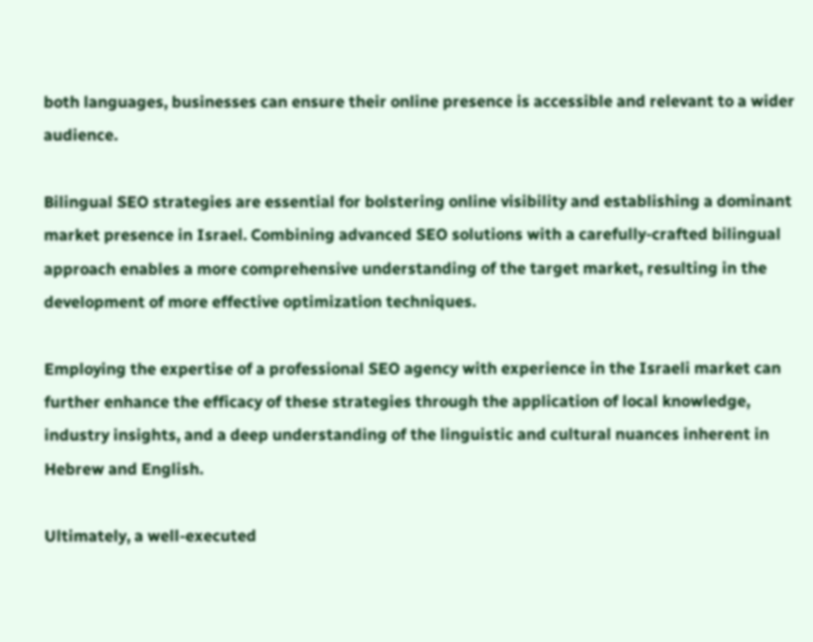both languages, businesses can ensure their online presence is accessible and relevant to a wider audience.

Bilingual SEO strategies are essential for bolstering online visibility and establishing a dominant market presence in Israel. Combining advanced SEO solutions with a carefully-crafted bilingual approach enables a more comprehensive understanding of the target market, resulting in the development of more effective optimization techniques.

Employing the expertise of a professional SEO agency with experience in the Israeli market can further enhance the efficacy of these strategies through the application of local knowledge, industry insights, and a deep understanding of the linguistic and cultural nuances inherent in Hebrew and English.

Ultimately, a well-executed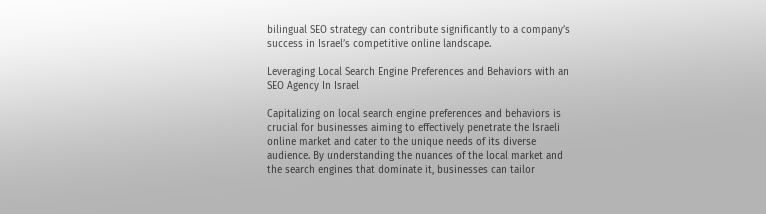bilingual SEO strategy can contribute significantly to a company’s success in Israel’s competitive online landscape.

Leveraging Local Search Engine Preferences and Behaviors with an SEO Agency In Israel

Capitalizing on local search engine preferences and behaviors is crucial for businesses aiming to effectively penetrate the Israeli online market and cater to the unique needs of its diverse audience. By understanding the nuances of the local market and the search engines that dominate it, businesses can tailor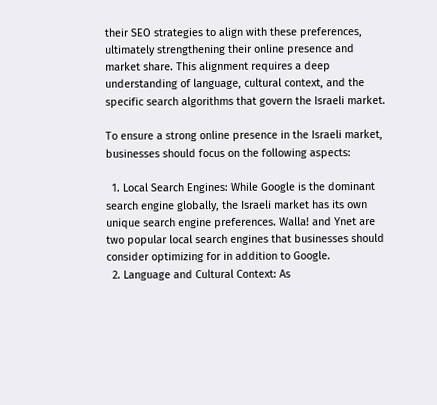their SEO strategies to align with these preferences, ultimately strengthening their online presence and market share. This alignment requires a deep understanding of language, cultural context, and the specific search algorithms that govern the Israeli market.

To ensure a strong online presence in the Israeli market, businesses should focus on the following aspects:

  1. Local Search Engines: While Google is the dominant search engine globally, the Israeli market has its own unique search engine preferences. Walla! and Ynet are two popular local search engines that businesses should consider optimizing for in addition to Google.
  2. Language and Cultural Context: As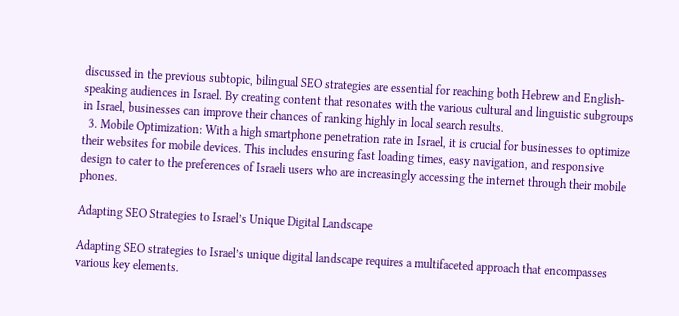discussed in the previous subtopic, bilingual SEO strategies are essential for reaching both Hebrew and English-speaking audiences in Israel. By creating content that resonates with the various cultural and linguistic subgroups in Israel, businesses can improve their chances of ranking highly in local search results.
  3. Mobile Optimization: With a high smartphone penetration rate in Israel, it is crucial for businesses to optimize their websites for mobile devices. This includes ensuring fast loading times, easy navigation, and responsive design to cater to the preferences of Israeli users who are increasingly accessing the internet through their mobile phones.

Adapting SEO Strategies to Israel’s Unique Digital Landscape

Adapting SEO strategies to Israel’s unique digital landscape requires a multifaceted approach that encompasses various key elements.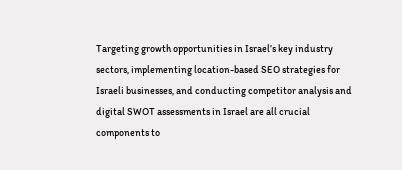Targeting growth opportunities in Israel’s key industry sectors, implementing location-based SEO strategies for Israeli businesses, and conducting competitor analysis and digital SWOT assessments in Israel are all crucial components to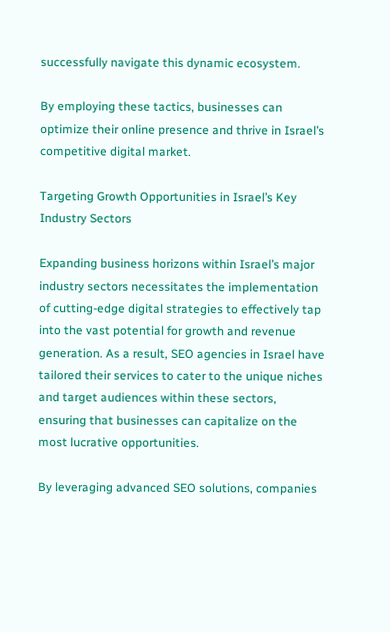successfully navigate this dynamic ecosystem.

By employing these tactics, businesses can optimize their online presence and thrive in Israel’s competitive digital market.

Targeting Growth Opportunities in Israel’s Key Industry Sectors

Expanding business horizons within Israel’s major industry sectors necessitates the implementation of cutting-edge digital strategies to effectively tap into the vast potential for growth and revenue generation. As a result, SEO agencies in Israel have tailored their services to cater to the unique niches and target audiences within these sectors, ensuring that businesses can capitalize on the most lucrative opportunities.

By leveraging advanced SEO solutions, companies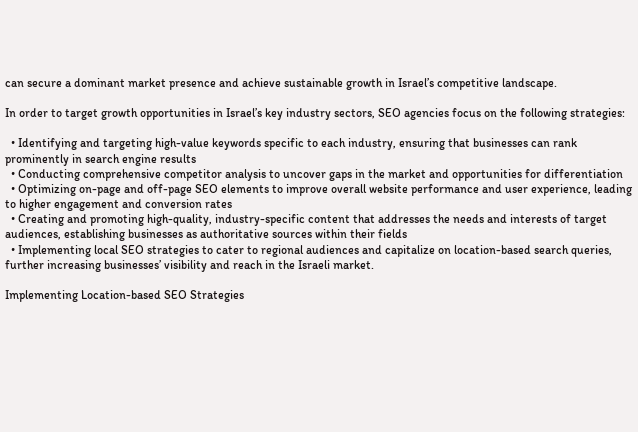can secure a dominant market presence and achieve sustainable growth in Israel’s competitive landscape.

In order to target growth opportunities in Israel’s key industry sectors, SEO agencies focus on the following strategies:

  • Identifying and targeting high-value keywords specific to each industry, ensuring that businesses can rank prominently in search engine results
  • Conducting comprehensive competitor analysis to uncover gaps in the market and opportunities for differentiation
  • Optimizing on-page and off-page SEO elements to improve overall website performance and user experience, leading to higher engagement and conversion rates
  • Creating and promoting high-quality, industry-specific content that addresses the needs and interests of target audiences, establishing businesses as authoritative sources within their fields
  • Implementing local SEO strategies to cater to regional audiences and capitalize on location-based search queries, further increasing businesses’ visibility and reach in the Israeli market.

Implementing Location-based SEO Strategies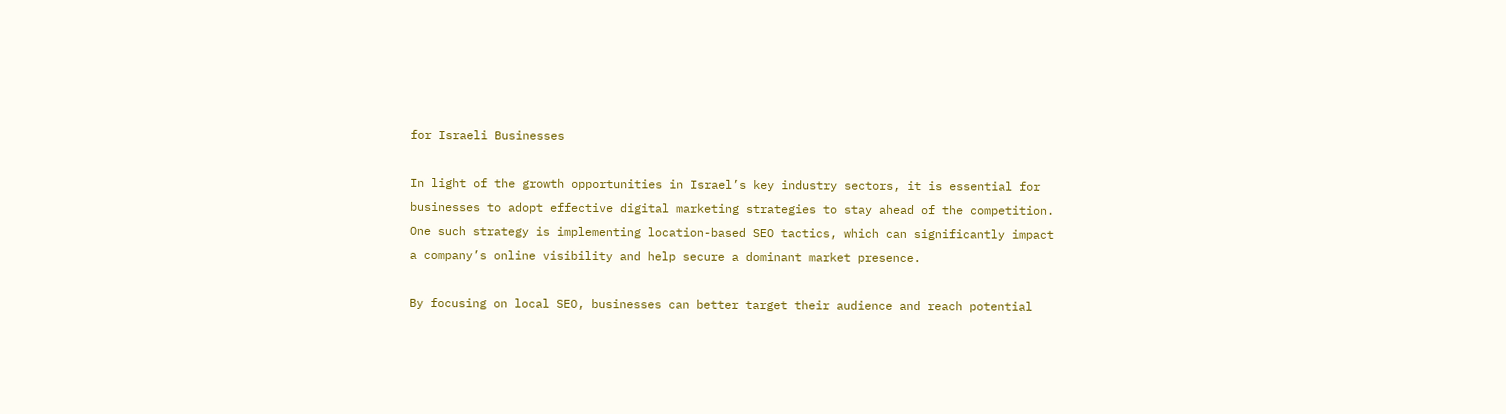for Israeli Businesses

In light of the growth opportunities in Israel’s key industry sectors, it is essential for businesses to adopt effective digital marketing strategies to stay ahead of the competition. One such strategy is implementing location-based SEO tactics, which can significantly impact a company’s online visibility and help secure a dominant market presence.

By focusing on local SEO, businesses can better target their audience and reach potential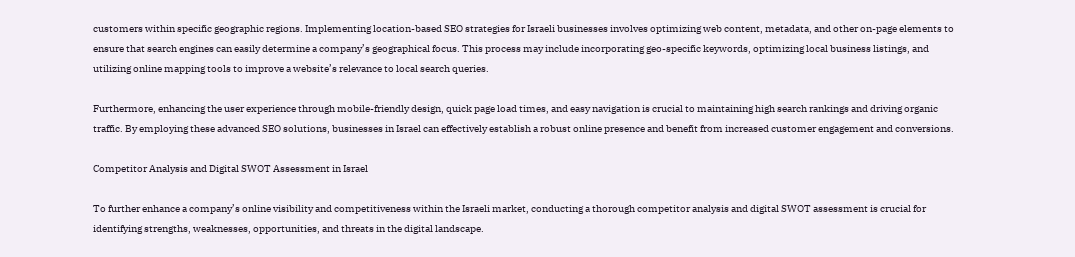customers within specific geographic regions. Implementing location-based SEO strategies for Israeli businesses involves optimizing web content, metadata, and other on-page elements to ensure that search engines can easily determine a company’s geographical focus. This process may include incorporating geo-specific keywords, optimizing local business listings, and utilizing online mapping tools to improve a website’s relevance to local search queries.

Furthermore, enhancing the user experience through mobile-friendly design, quick page load times, and easy navigation is crucial to maintaining high search rankings and driving organic traffic. By employing these advanced SEO solutions, businesses in Israel can effectively establish a robust online presence and benefit from increased customer engagement and conversions.

Competitor Analysis and Digital SWOT Assessment in Israel

To further enhance a company’s online visibility and competitiveness within the Israeli market, conducting a thorough competitor analysis and digital SWOT assessment is crucial for identifying strengths, weaknesses, opportunities, and threats in the digital landscape.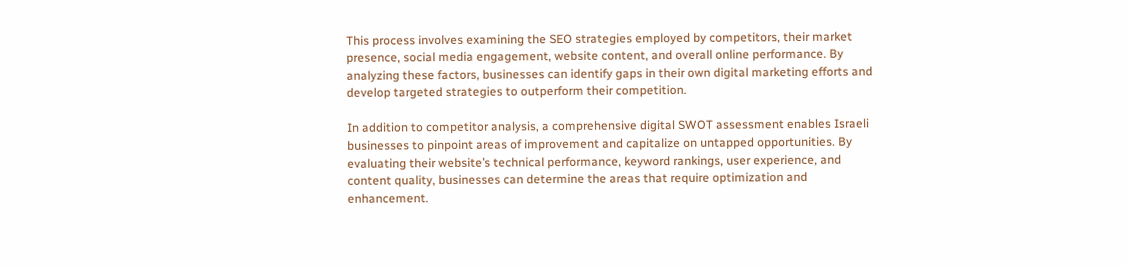This process involves examining the SEO strategies employed by competitors, their market presence, social media engagement, website content, and overall online performance. By analyzing these factors, businesses can identify gaps in their own digital marketing efforts and develop targeted strategies to outperform their competition.

In addition to competitor analysis, a comprehensive digital SWOT assessment enables Israeli businesses to pinpoint areas of improvement and capitalize on untapped opportunities. By evaluating their website’s technical performance, keyword rankings, user experience, and content quality, businesses can determine the areas that require optimization and enhancement.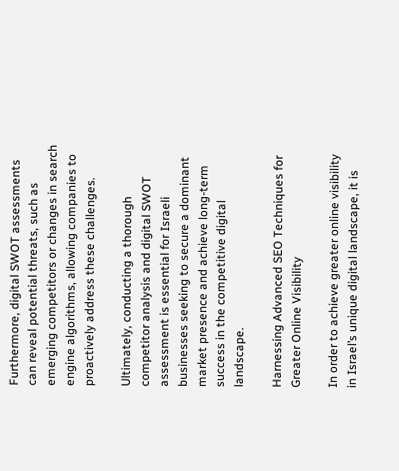Furthermore, digital SWOT assessments can reveal potential threats, such as emerging competitors or changes in search engine algorithms, allowing companies to proactively address these challenges.

Ultimately, conducting a thorough competitor analysis and digital SWOT assessment is essential for Israeli businesses seeking to secure a dominant market presence and achieve long-term success in the competitive digital landscape.

Harnessing Advanced SEO Techniques for Greater Online Visibility

In order to achieve greater online visibility in Israel’s unique digital landscape, it is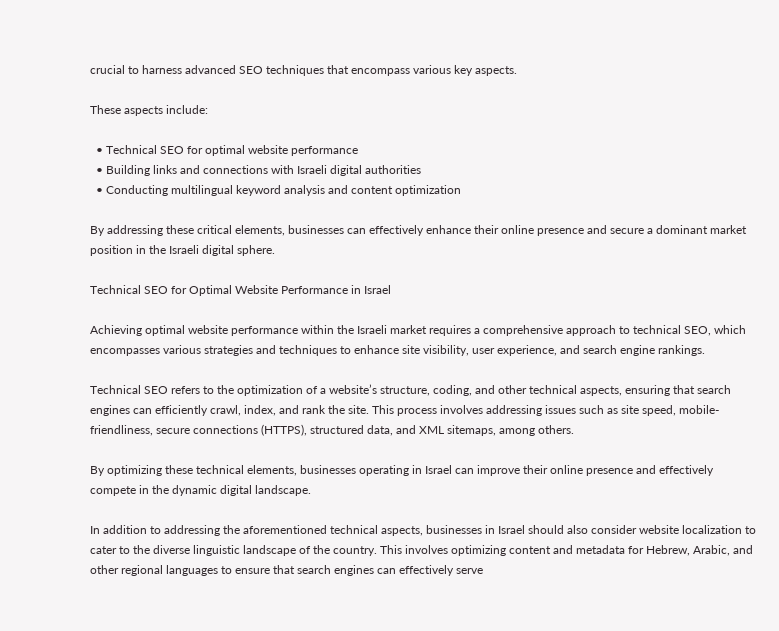crucial to harness advanced SEO techniques that encompass various key aspects.

These aspects include:

  • Technical SEO for optimal website performance
  • Building links and connections with Israeli digital authorities
  • Conducting multilingual keyword analysis and content optimization

By addressing these critical elements, businesses can effectively enhance their online presence and secure a dominant market position in the Israeli digital sphere.

Technical SEO for Optimal Website Performance in Israel

Achieving optimal website performance within the Israeli market requires a comprehensive approach to technical SEO, which encompasses various strategies and techniques to enhance site visibility, user experience, and search engine rankings.

Technical SEO refers to the optimization of a website’s structure, coding, and other technical aspects, ensuring that search engines can efficiently crawl, index, and rank the site. This process involves addressing issues such as site speed, mobile-friendliness, secure connections (HTTPS), structured data, and XML sitemaps, among others.

By optimizing these technical elements, businesses operating in Israel can improve their online presence and effectively compete in the dynamic digital landscape.

In addition to addressing the aforementioned technical aspects, businesses in Israel should also consider website localization to cater to the diverse linguistic landscape of the country. This involves optimizing content and metadata for Hebrew, Arabic, and other regional languages to ensure that search engines can effectively serve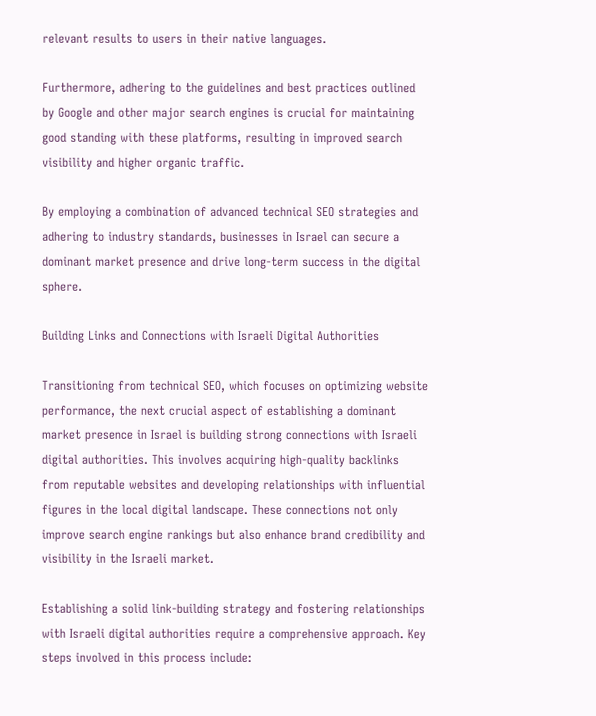relevant results to users in their native languages.

Furthermore, adhering to the guidelines and best practices outlined by Google and other major search engines is crucial for maintaining good standing with these platforms, resulting in improved search visibility and higher organic traffic.

By employing a combination of advanced technical SEO strategies and adhering to industry standards, businesses in Israel can secure a dominant market presence and drive long-term success in the digital sphere.

Building Links and Connections with Israeli Digital Authorities

Transitioning from technical SEO, which focuses on optimizing website performance, the next crucial aspect of establishing a dominant market presence in Israel is building strong connections with Israeli digital authorities. This involves acquiring high-quality backlinks from reputable websites and developing relationships with influential figures in the local digital landscape. These connections not only improve search engine rankings but also enhance brand credibility and visibility in the Israeli market.

Establishing a solid link-building strategy and fostering relationships with Israeli digital authorities require a comprehensive approach. Key steps involved in this process include: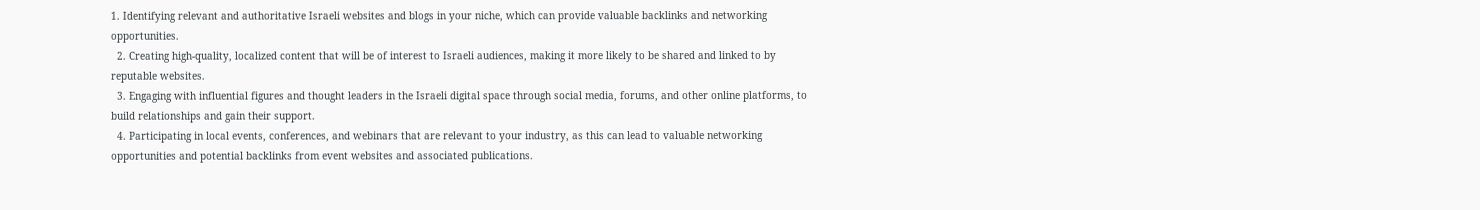1. Identifying relevant and authoritative Israeli websites and blogs in your niche, which can provide valuable backlinks and networking opportunities.
  2. Creating high-quality, localized content that will be of interest to Israeli audiences, making it more likely to be shared and linked to by reputable websites.
  3. Engaging with influential figures and thought leaders in the Israeli digital space through social media, forums, and other online platforms, to build relationships and gain their support.
  4. Participating in local events, conferences, and webinars that are relevant to your industry, as this can lead to valuable networking opportunities and potential backlinks from event websites and associated publications.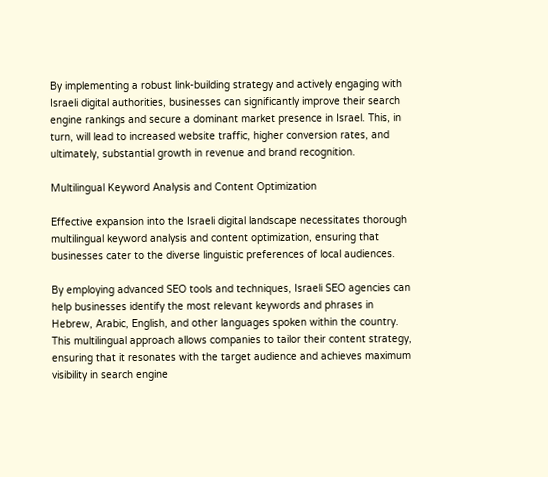By implementing a robust link-building strategy and actively engaging with Israeli digital authorities, businesses can significantly improve their search engine rankings and secure a dominant market presence in Israel. This, in turn, will lead to increased website traffic, higher conversion rates, and ultimately, substantial growth in revenue and brand recognition.

Multilingual Keyword Analysis and Content Optimization

Effective expansion into the Israeli digital landscape necessitates thorough multilingual keyword analysis and content optimization, ensuring that businesses cater to the diverse linguistic preferences of local audiences.

By employing advanced SEO tools and techniques, Israeli SEO agencies can help businesses identify the most relevant keywords and phrases in Hebrew, Arabic, English, and other languages spoken within the country. This multilingual approach allows companies to tailor their content strategy, ensuring that it resonates with the target audience and achieves maximum visibility in search engine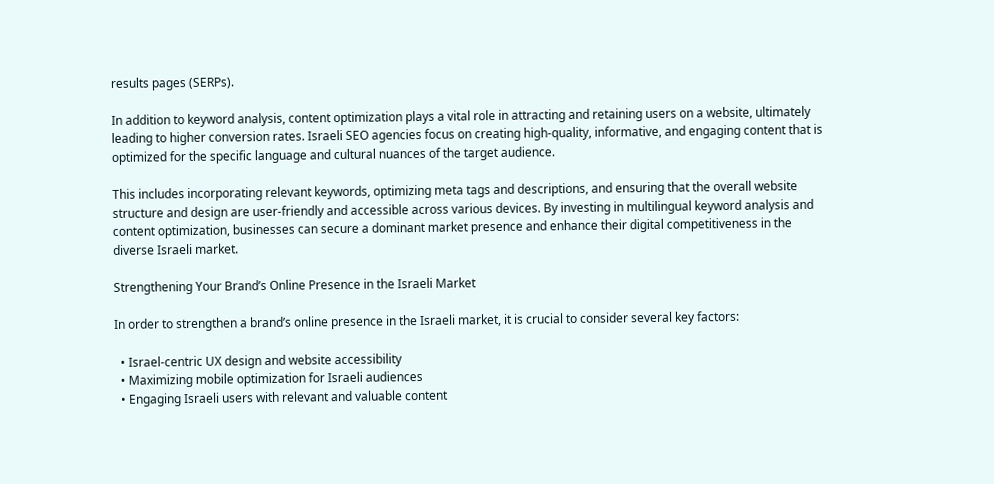results pages (SERPs).

In addition to keyword analysis, content optimization plays a vital role in attracting and retaining users on a website, ultimately leading to higher conversion rates. Israeli SEO agencies focus on creating high-quality, informative, and engaging content that is optimized for the specific language and cultural nuances of the target audience.

This includes incorporating relevant keywords, optimizing meta tags and descriptions, and ensuring that the overall website structure and design are user-friendly and accessible across various devices. By investing in multilingual keyword analysis and content optimization, businesses can secure a dominant market presence and enhance their digital competitiveness in the diverse Israeli market.

Strengthening Your Brand’s Online Presence in the Israeli Market

In order to strengthen a brand’s online presence in the Israeli market, it is crucial to consider several key factors:

  • Israel-centric UX design and website accessibility
  • Maximizing mobile optimization for Israeli audiences
  • Engaging Israeli users with relevant and valuable content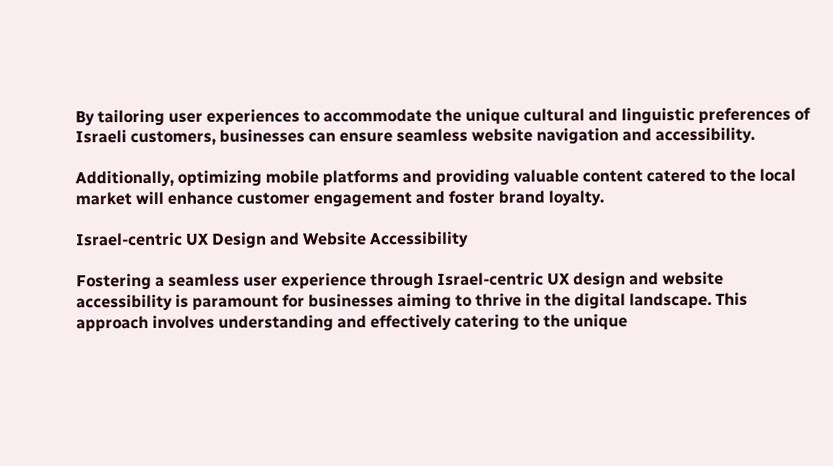By tailoring user experiences to accommodate the unique cultural and linguistic preferences of Israeli customers, businesses can ensure seamless website navigation and accessibility.

Additionally, optimizing mobile platforms and providing valuable content catered to the local market will enhance customer engagement and foster brand loyalty.

Israel-centric UX Design and Website Accessibility

Fostering a seamless user experience through Israel-centric UX design and website accessibility is paramount for businesses aiming to thrive in the digital landscape. This approach involves understanding and effectively catering to the unique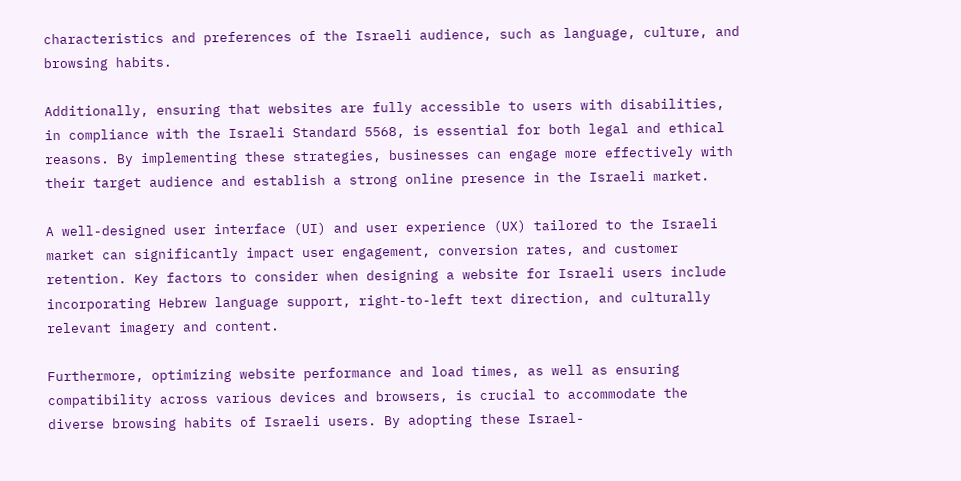characteristics and preferences of the Israeli audience, such as language, culture, and browsing habits.

Additionally, ensuring that websites are fully accessible to users with disabilities, in compliance with the Israeli Standard 5568, is essential for both legal and ethical reasons. By implementing these strategies, businesses can engage more effectively with their target audience and establish a strong online presence in the Israeli market.

A well-designed user interface (UI) and user experience (UX) tailored to the Israeli market can significantly impact user engagement, conversion rates, and customer retention. Key factors to consider when designing a website for Israeli users include incorporating Hebrew language support, right-to-left text direction, and culturally relevant imagery and content.

Furthermore, optimizing website performance and load times, as well as ensuring compatibility across various devices and browsers, is crucial to accommodate the diverse browsing habits of Israeli users. By adopting these Israel-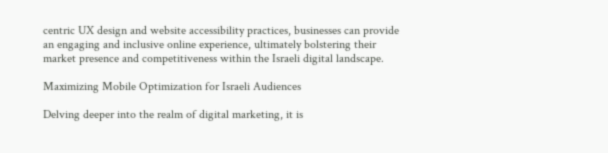centric UX design and website accessibility practices, businesses can provide an engaging and inclusive online experience, ultimately bolstering their market presence and competitiveness within the Israeli digital landscape.

Maximizing Mobile Optimization for Israeli Audiences

Delving deeper into the realm of digital marketing, it is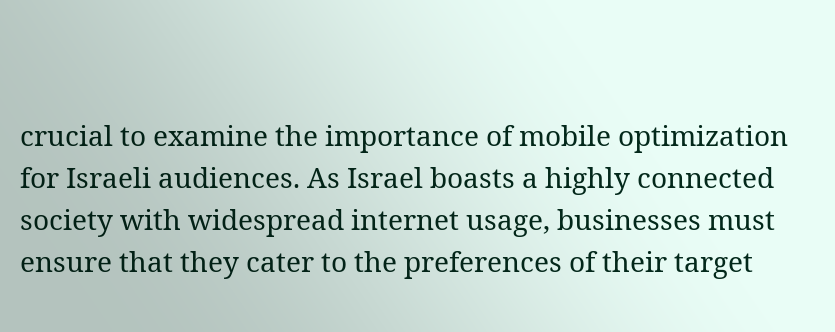crucial to examine the importance of mobile optimization for Israeli audiences. As Israel boasts a highly connected society with widespread internet usage, businesses must ensure that they cater to the preferences of their target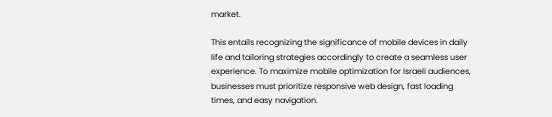market.

This entails recognizing the significance of mobile devices in daily life and tailoring strategies accordingly to create a seamless user experience. To maximize mobile optimization for Israeli audiences, businesses must prioritize responsive web design, fast loading times, and easy navigation.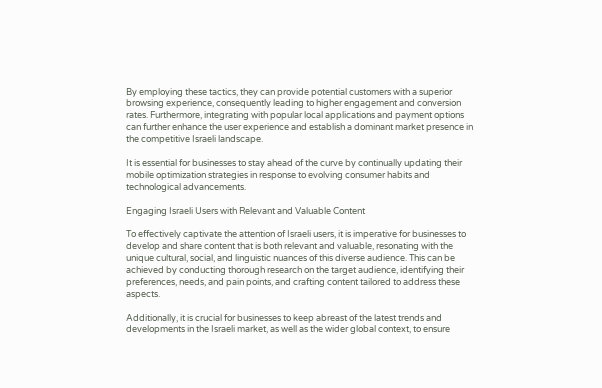By employing these tactics, they can provide potential customers with a superior browsing experience, consequently leading to higher engagement and conversion rates. Furthermore, integrating with popular local applications and payment options can further enhance the user experience and establish a dominant market presence in the competitive Israeli landscape.

It is essential for businesses to stay ahead of the curve by continually updating their mobile optimization strategies in response to evolving consumer habits and technological advancements.

Engaging Israeli Users with Relevant and Valuable Content

To effectively captivate the attention of Israeli users, it is imperative for businesses to develop and share content that is both relevant and valuable, resonating with the unique cultural, social, and linguistic nuances of this diverse audience. This can be achieved by conducting thorough research on the target audience, identifying their preferences, needs, and pain points, and crafting content tailored to address these aspects.

Additionally, it is crucial for businesses to keep abreast of the latest trends and developments in the Israeli market, as well as the wider global context, to ensure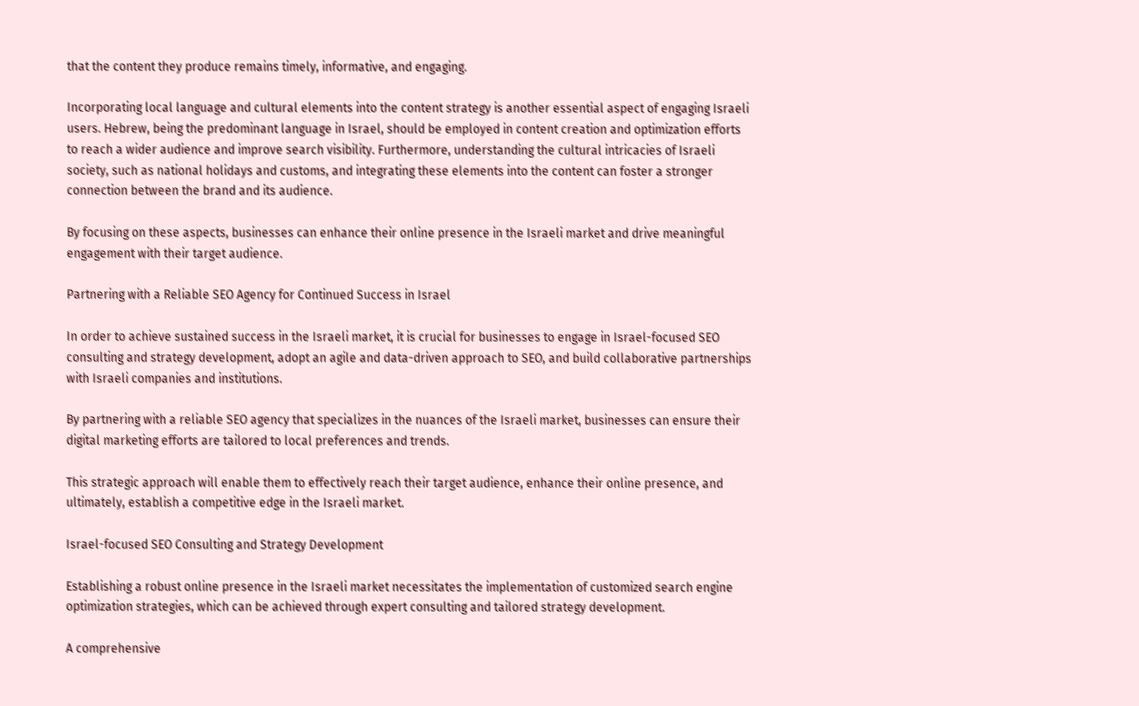that the content they produce remains timely, informative, and engaging.

Incorporating local language and cultural elements into the content strategy is another essential aspect of engaging Israeli users. Hebrew, being the predominant language in Israel, should be employed in content creation and optimization efforts to reach a wider audience and improve search visibility. Furthermore, understanding the cultural intricacies of Israeli society, such as national holidays and customs, and integrating these elements into the content can foster a stronger connection between the brand and its audience.

By focusing on these aspects, businesses can enhance their online presence in the Israeli market and drive meaningful engagement with their target audience.

Partnering with a Reliable SEO Agency for Continued Success in Israel

In order to achieve sustained success in the Israeli market, it is crucial for businesses to engage in Israel-focused SEO consulting and strategy development, adopt an agile and data-driven approach to SEO, and build collaborative partnerships with Israeli companies and institutions.

By partnering with a reliable SEO agency that specializes in the nuances of the Israeli market, businesses can ensure their digital marketing efforts are tailored to local preferences and trends.

This strategic approach will enable them to effectively reach their target audience, enhance their online presence, and ultimately, establish a competitive edge in the Israeli market.

Israel-focused SEO Consulting and Strategy Development

Establishing a robust online presence in the Israeli market necessitates the implementation of customized search engine optimization strategies, which can be achieved through expert consulting and tailored strategy development.

A comprehensive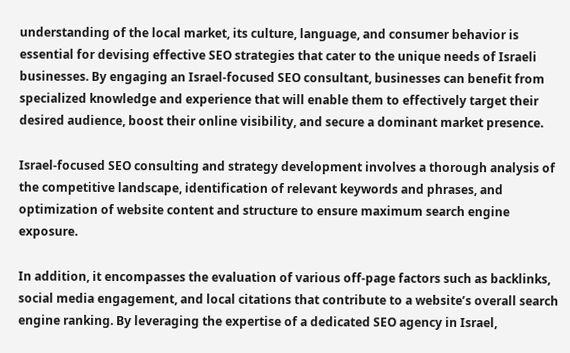understanding of the local market, its culture, language, and consumer behavior is essential for devising effective SEO strategies that cater to the unique needs of Israeli businesses. By engaging an Israel-focused SEO consultant, businesses can benefit from specialized knowledge and experience that will enable them to effectively target their desired audience, boost their online visibility, and secure a dominant market presence.

Israel-focused SEO consulting and strategy development involves a thorough analysis of the competitive landscape, identification of relevant keywords and phrases, and optimization of website content and structure to ensure maximum search engine exposure.

In addition, it encompasses the evaluation of various off-page factors such as backlinks, social media engagement, and local citations that contribute to a website’s overall search engine ranking. By leveraging the expertise of a dedicated SEO agency in Israel,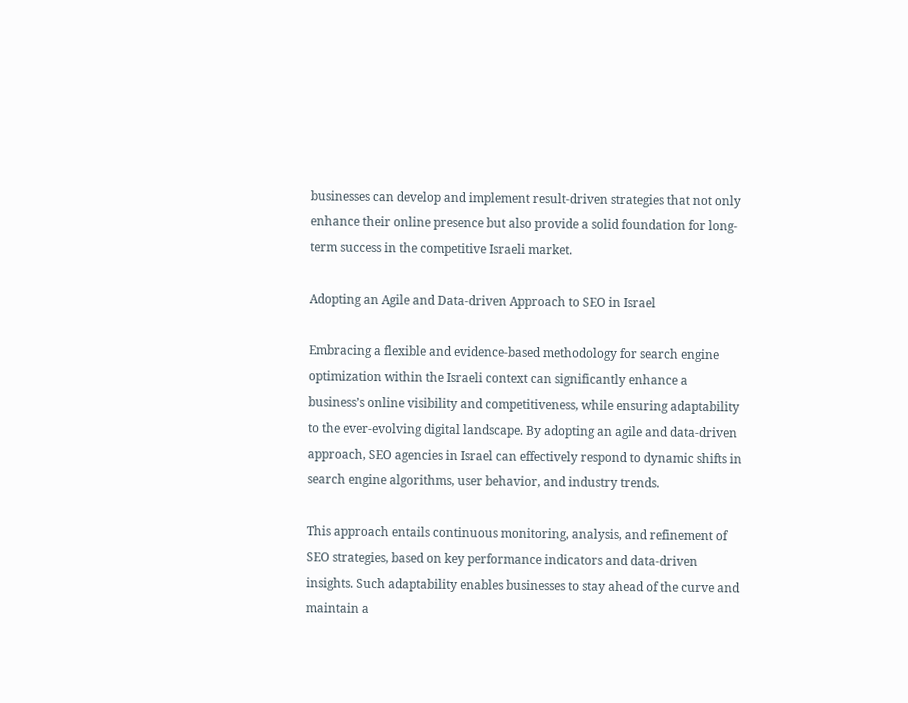businesses can develop and implement result-driven strategies that not only enhance their online presence but also provide a solid foundation for long-term success in the competitive Israeli market.

Adopting an Agile and Data-driven Approach to SEO in Israel

Embracing a flexible and evidence-based methodology for search engine optimization within the Israeli context can significantly enhance a business’s online visibility and competitiveness, while ensuring adaptability to the ever-evolving digital landscape. By adopting an agile and data-driven approach, SEO agencies in Israel can effectively respond to dynamic shifts in search engine algorithms, user behavior, and industry trends.

This approach entails continuous monitoring, analysis, and refinement of SEO strategies, based on key performance indicators and data-driven insights. Such adaptability enables businesses to stay ahead of the curve and maintain a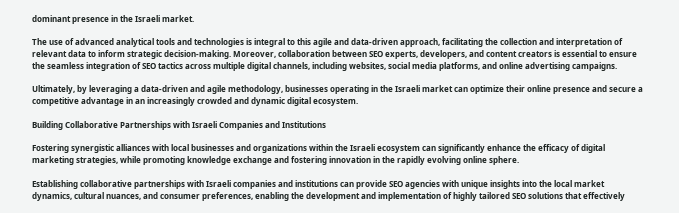dominant presence in the Israeli market.

The use of advanced analytical tools and technologies is integral to this agile and data-driven approach, facilitating the collection and interpretation of relevant data to inform strategic decision-making. Moreover, collaboration between SEO experts, developers, and content creators is essential to ensure the seamless integration of SEO tactics across multiple digital channels, including websites, social media platforms, and online advertising campaigns.

Ultimately, by leveraging a data-driven and agile methodology, businesses operating in the Israeli market can optimize their online presence and secure a competitive advantage in an increasingly crowded and dynamic digital ecosystem.

Building Collaborative Partnerships with Israeli Companies and Institutions

Fostering synergistic alliances with local businesses and organizations within the Israeli ecosystem can significantly enhance the efficacy of digital marketing strategies, while promoting knowledge exchange and fostering innovation in the rapidly evolving online sphere.

Establishing collaborative partnerships with Israeli companies and institutions can provide SEO agencies with unique insights into the local market dynamics, cultural nuances, and consumer preferences, enabling the development and implementation of highly tailored SEO solutions that effectively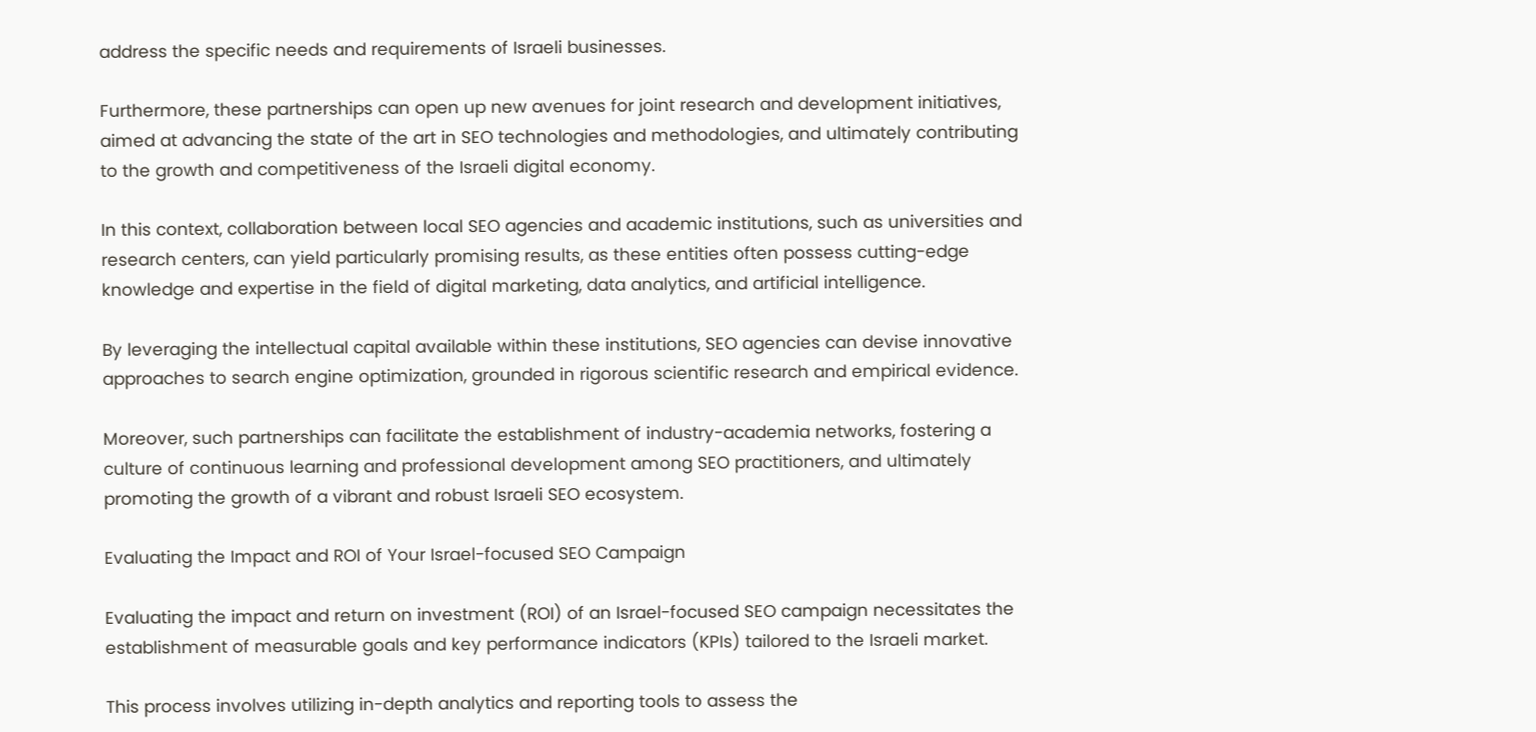address the specific needs and requirements of Israeli businesses.

Furthermore, these partnerships can open up new avenues for joint research and development initiatives, aimed at advancing the state of the art in SEO technologies and methodologies, and ultimately contributing to the growth and competitiveness of the Israeli digital economy.

In this context, collaboration between local SEO agencies and academic institutions, such as universities and research centers, can yield particularly promising results, as these entities often possess cutting-edge knowledge and expertise in the field of digital marketing, data analytics, and artificial intelligence.

By leveraging the intellectual capital available within these institutions, SEO agencies can devise innovative approaches to search engine optimization, grounded in rigorous scientific research and empirical evidence.

Moreover, such partnerships can facilitate the establishment of industry-academia networks, fostering a culture of continuous learning and professional development among SEO practitioners, and ultimately promoting the growth of a vibrant and robust Israeli SEO ecosystem.

Evaluating the Impact and ROI of Your Israel-focused SEO Campaign

Evaluating the impact and return on investment (ROI) of an Israel-focused SEO campaign necessitates the establishment of measurable goals and key performance indicators (KPIs) tailored to the Israeli market.

This process involves utilizing in-depth analytics and reporting tools to assess the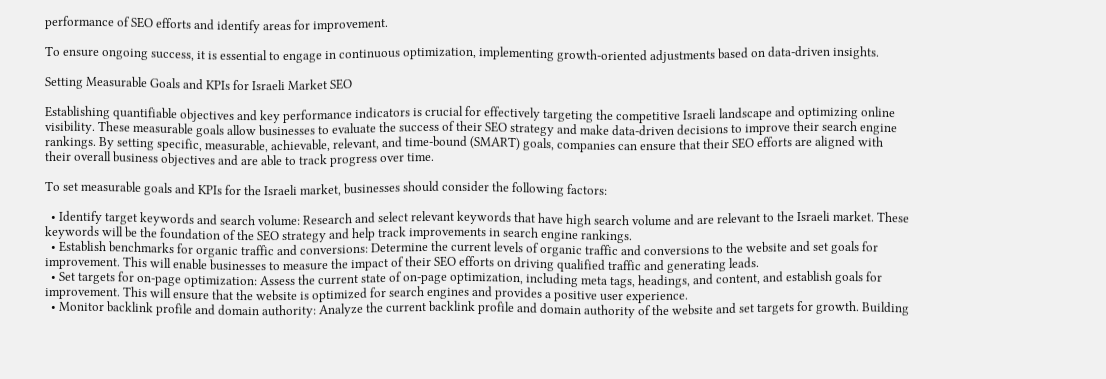performance of SEO efforts and identify areas for improvement.

To ensure ongoing success, it is essential to engage in continuous optimization, implementing growth-oriented adjustments based on data-driven insights.

Setting Measurable Goals and KPIs for Israeli Market SEO

Establishing quantifiable objectives and key performance indicators is crucial for effectively targeting the competitive Israeli landscape and optimizing online visibility. These measurable goals allow businesses to evaluate the success of their SEO strategy and make data-driven decisions to improve their search engine rankings. By setting specific, measurable, achievable, relevant, and time-bound (SMART) goals, companies can ensure that their SEO efforts are aligned with their overall business objectives and are able to track progress over time.

To set measurable goals and KPIs for the Israeli market, businesses should consider the following factors:

  • Identify target keywords and search volume: Research and select relevant keywords that have high search volume and are relevant to the Israeli market. These keywords will be the foundation of the SEO strategy and help track improvements in search engine rankings.
  • Establish benchmarks for organic traffic and conversions: Determine the current levels of organic traffic and conversions to the website and set goals for improvement. This will enable businesses to measure the impact of their SEO efforts on driving qualified traffic and generating leads.
  • Set targets for on-page optimization: Assess the current state of on-page optimization, including meta tags, headings, and content, and establish goals for improvement. This will ensure that the website is optimized for search engines and provides a positive user experience.
  • Monitor backlink profile and domain authority: Analyze the current backlink profile and domain authority of the website and set targets for growth. Building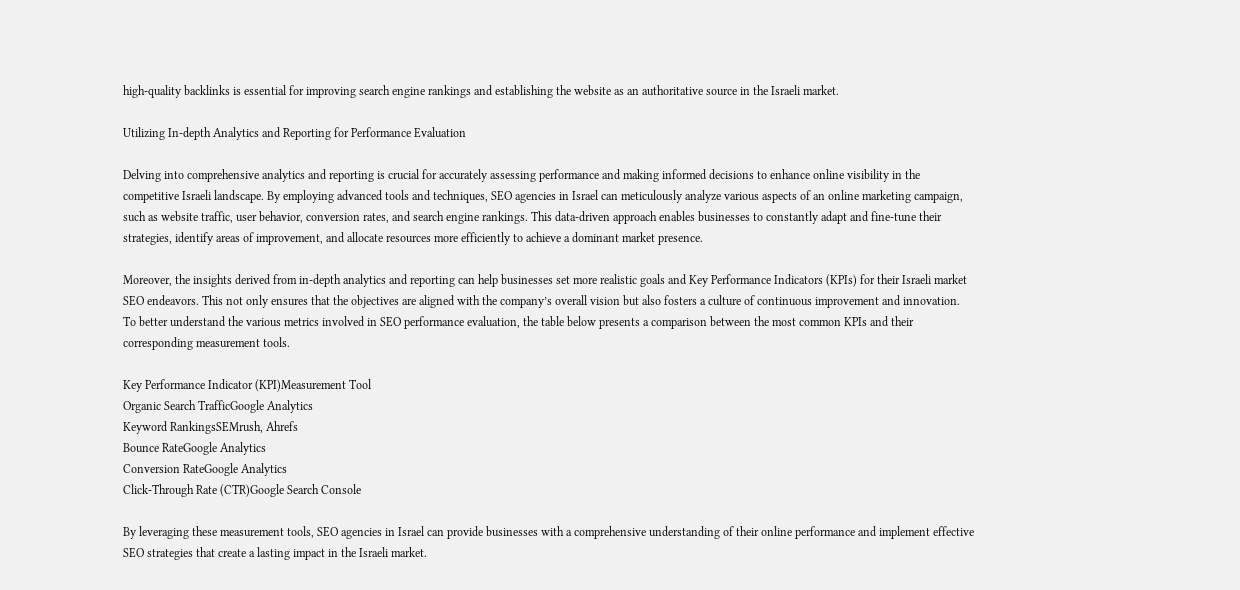high-quality backlinks is essential for improving search engine rankings and establishing the website as an authoritative source in the Israeli market.

Utilizing In-depth Analytics and Reporting for Performance Evaluation

Delving into comprehensive analytics and reporting is crucial for accurately assessing performance and making informed decisions to enhance online visibility in the competitive Israeli landscape. By employing advanced tools and techniques, SEO agencies in Israel can meticulously analyze various aspects of an online marketing campaign, such as website traffic, user behavior, conversion rates, and search engine rankings. This data-driven approach enables businesses to constantly adapt and fine-tune their strategies, identify areas of improvement, and allocate resources more efficiently to achieve a dominant market presence.

Moreover, the insights derived from in-depth analytics and reporting can help businesses set more realistic goals and Key Performance Indicators (KPIs) for their Israeli market SEO endeavors. This not only ensures that the objectives are aligned with the company’s overall vision but also fosters a culture of continuous improvement and innovation. To better understand the various metrics involved in SEO performance evaluation, the table below presents a comparison between the most common KPIs and their corresponding measurement tools.

Key Performance Indicator (KPI)Measurement Tool
Organic Search TrafficGoogle Analytics
Keyword RankingsSEMrush, Ahrefs
Bounce RateGoogle Analytics
Conversion RateGoogle Analytics
Click-Through Rate (CTR)Google Search Console

By leveraging these measurement tools, SEO agencies in Israel can provide businesses with a comprehensive understanding of their online performance and implement effective SEO strategies that create a lasting impact in the Israeli market.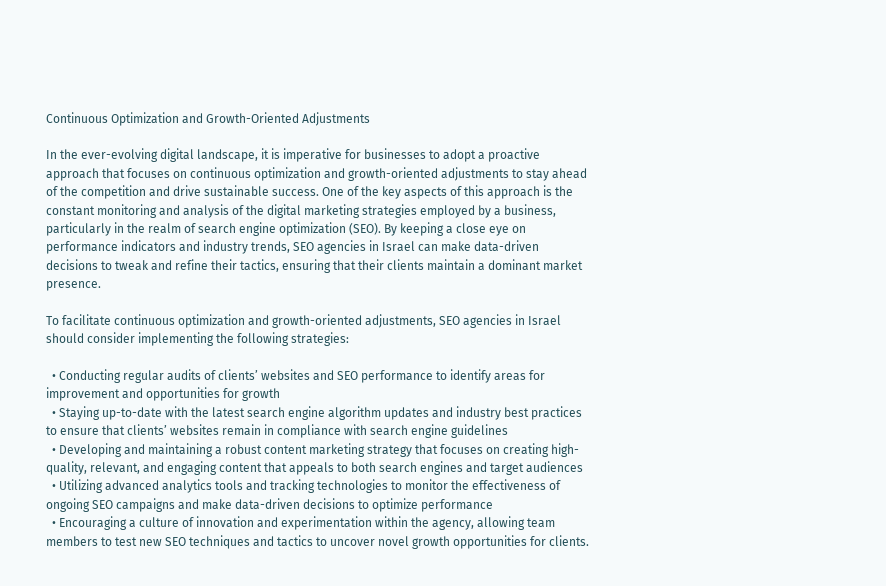Continuous Optimization and Growth-Oriented Adjustments

In the ever-evolving digital landscape, it is imperative for businesses to adopt a proactive approach that focuses on continuous optimization and growth-oriented adjustments to stay ahead of the competition and drive sustainable success. One of the key aspects of this approach is the constant monitoring and analysis of the digital marketing strategies employed by a business, particularly in the realm of search engine optimization (SEO). By keeping a close eye on performance indicators and industry trends, SEO agencies in Israel can make data-driven decisions to tweak and refine their tactics, ensuring that their clients maintain a dominant market presence.

To facilitate continuous optimization and growth-oriented adjustments, SEO agencies in Israel should consider implementing the following strategies:

  • Conducting regular audits of clients’ websites and SEO performance to identify areas for improvement and opportunities for growth
  • Staying up-to-date with the latest search engine algorithm updates and industry best practices to ensure that clients’ websites remain in compliance with search engine guidelines
  • Developing and maintaining a robust content marketing strategy that focuses on creating high-quality, relevant, and engaging content that appeals to both search engines and target audiences
  • Utilizing advanced analytics tools and tracking technologies to monitor the effectiveness of ongoing SEO campaigns and make data-driven decisions to optimize performance
  • Encouraging a culture of innovation and experimentation within the agency, allowing team members to test new SEO techniques and tactics to uncover novel growth opportunities for clients.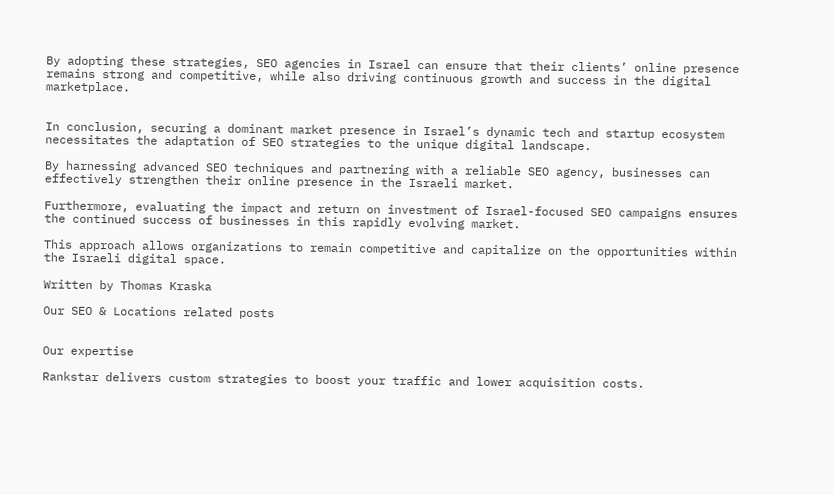By adopting these strategies, SEO agencies in Israel can ensure that their clients’ online presence remains strong and competitive, while also driving continuous growth and success in the digital marketplace.


In conclusion, securing a dominant market presence in Israel’s dynamic tech and startup ecosystem necessitates the adaptation of SEO strategies to the unique digital landscape.

By harnessing advanced SEO techniques and partnering with a reliable SEO agency, businesses can effectively strengthen their online presence in the Israeli market.

Furthermore, evaluating the impact and return on investment of Israel-focused SEO campaigns ensures the continued success of businesses in this rapidly evolving market.

This approach allows organizations to remain competitive and capitalize on the opportunities within the Israeli digital space.

Written by Thomas Kraska

Our SEO & Locations related posts


Our expertise

Rankstar delivers custom strategies to boost your traffic and lower acquisition costs.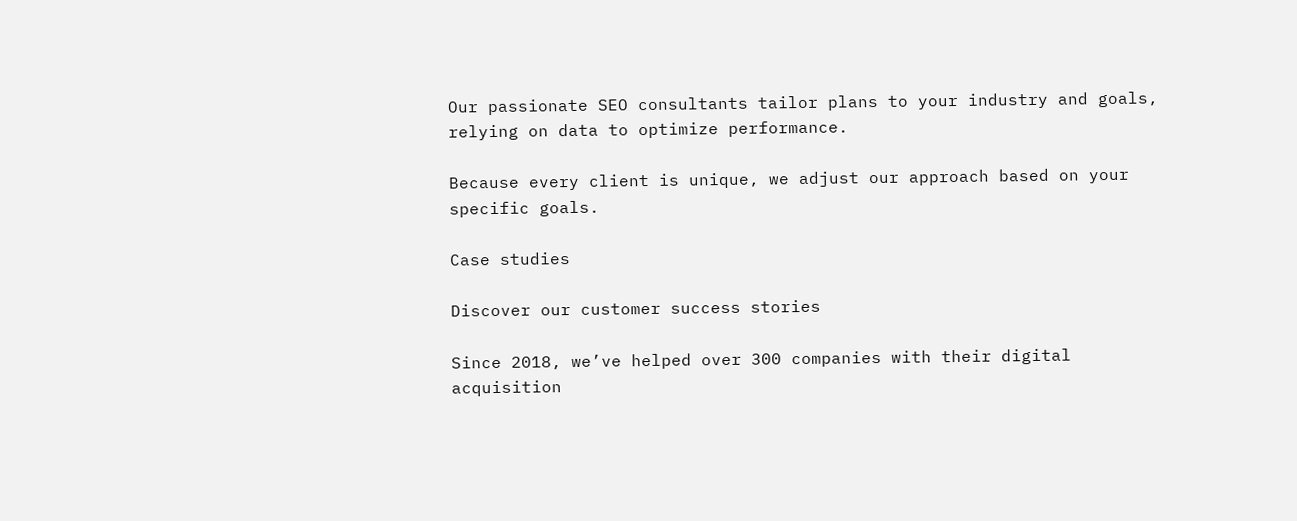Our passionate SEO consultants tailor plans to your industry and goals, relying on data to optimize performance.

Because every client is unique, we adjust our approach based on your specific goals.

Case studies

Discover our customer success stories

Since 2018, we’ve helped over 300 companies with their digital acquisition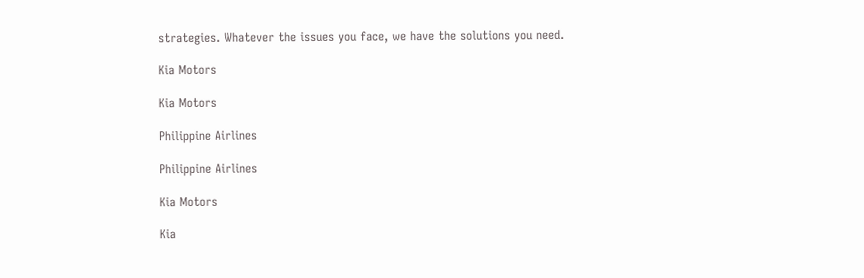strategies. Whatever the issues you face, we have the solutions you need.

Kia Motors

Kia Motors

Philippine Airlines

Philippine Airlines

Kia Motors

Kia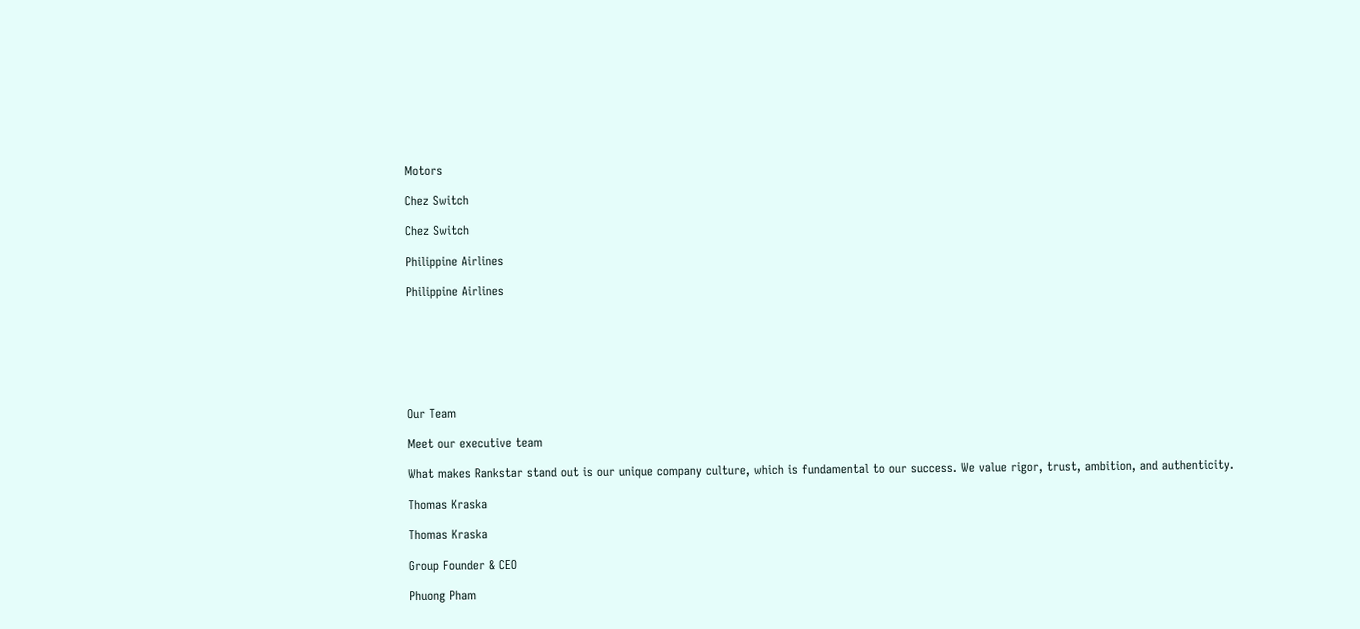Motors

Chez Switch

Chez Switch

Philippine Airlines

Philippine Airlines







Our Team

Meet our executive team

What makes Rankstar stand out is our unique company culture, which is fundamental to our success. We value rigor, trust, ambition, and authenticity.

Thomas Kraska

Thomas Kraska

Group Founder & CEO

Phuong Pham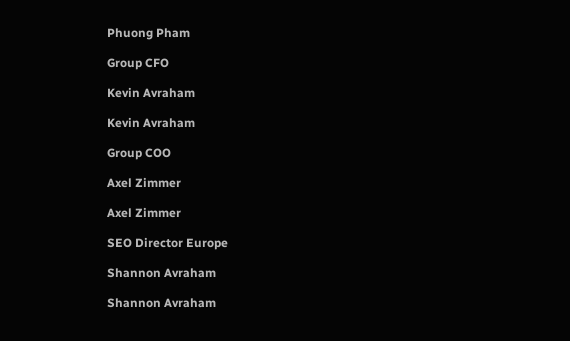Phuong Pham

Group CFO

Kevin Avraham

Kevin Avraham

Group COO

Axel Zimmer

Axel Zimmer

SEO Director Europe

Shannon Avraham

Shannon Avraham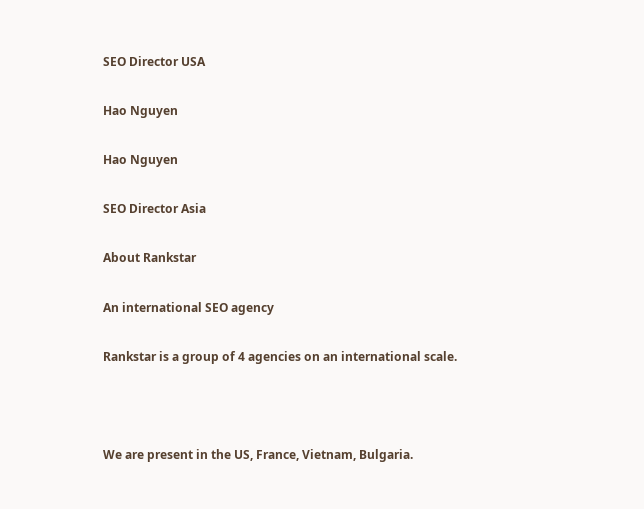SEO Director USA

Hao Nguyen

Hao Nguyen

SEO Director Asia

About Rankstar

An international SEO agency

Rankstar is a group of 4 agencies on an international scale.



We are present in the US, France, Vietnam, Bulgaria.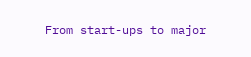From start-ups to major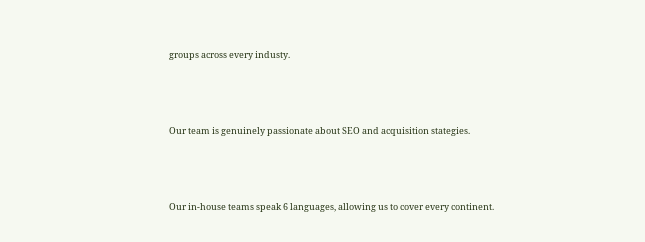groups across every industy.



Our team is genuinely passionate about SEO and acquisition stategies.



Our in-house teams speak 6 languages, allowing us to cover every continent.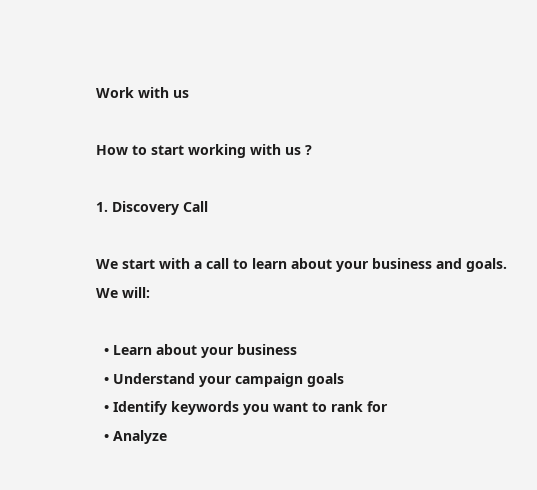Work with us

How to start working with us ?

1. Discovery Call

We start with a call to learn about your business and goals. We will:

  • Learn about your business
  • Understand your campaign goals
  • Identify keywords you want to rank for
  • Analyze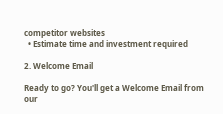competitor websites
  • Estimate time and investment required

2. Welcome Email

Ready to go? You'll get a Welcome Email from our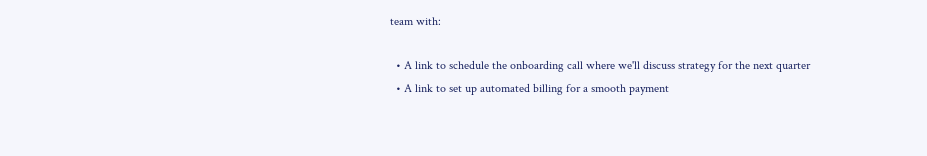team with:

  • A link to schedule the onboarding call where we'll discuss strategy for the next quarter
  • A link to set up automated billing for a smooth payment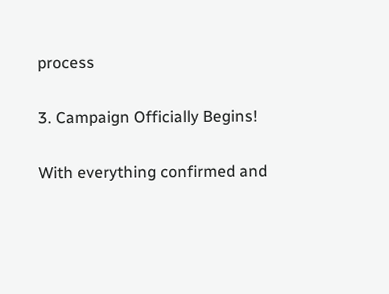process

3. Campaign Officially Begins!

With everything confirmed and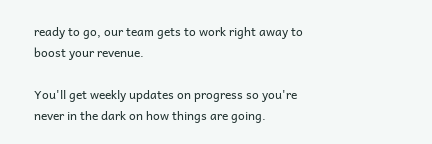ready to go, our team gets to work right away to boost your revenue.

You'll get weekly updates on progress so you're never in the dark on how things are going.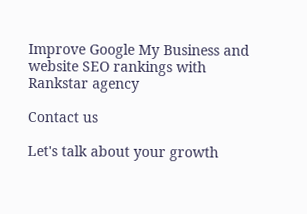Improve Google My Business and website SEO rankings with Rankstar agency

Contact us

Let's talk about your growth